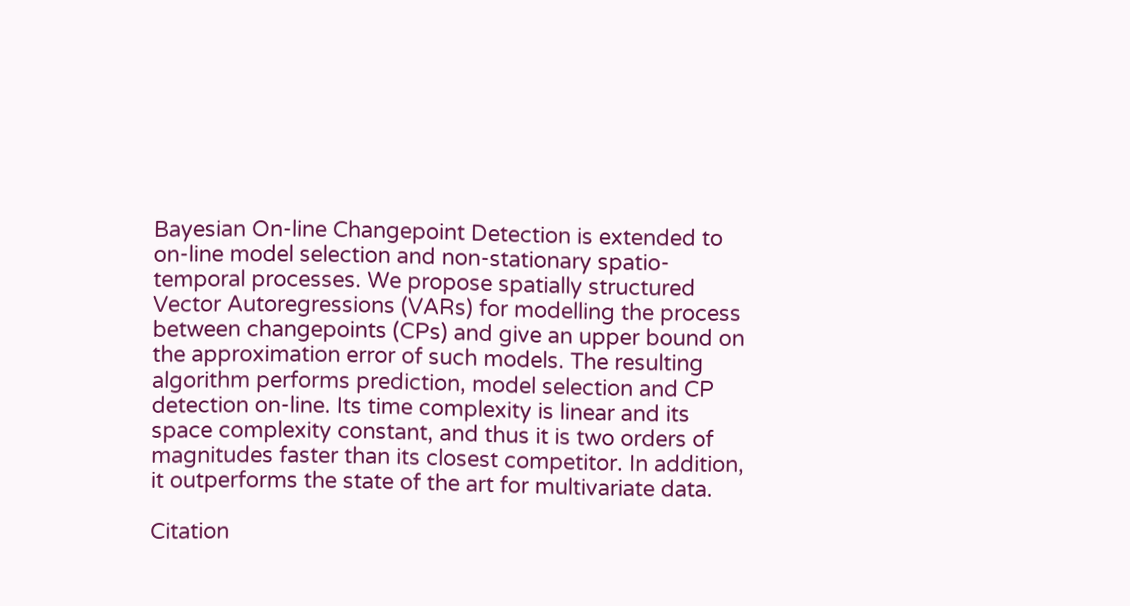Bayesian On-line Changepoint Detection is extended to on-line model selection and non-stationary spatio-temporal processes. We propose spatially structured Vector Autoregressions (VARs) for modelling the process between changepoints (CPs) and give an upper bound on the approximation error of such models. The resulting algorithm performs prediction, model selection and CP detection on-line. Its time complexity is linear and its space complexity constant, and thus it is two orders of magnitudes faster than its closest competitor. In addition, it outperforms the state of the art for multivariate data.

Citation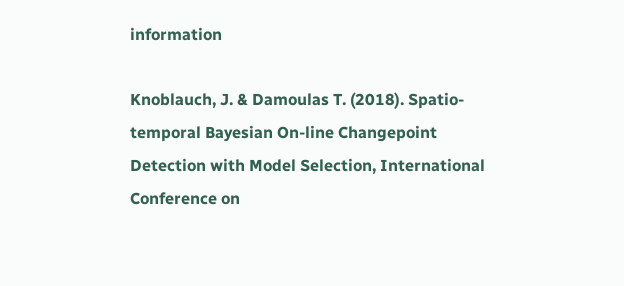information

Knoblauch, J. & Damoulas T. (2018). Spatio-temporal Bayesian On-line Changepoint Detection with Model Selection, International Conference on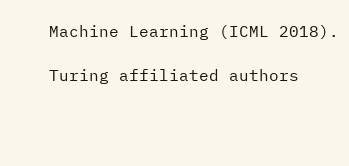Machine Learning (ICML 2018).

Turing affiliated authors